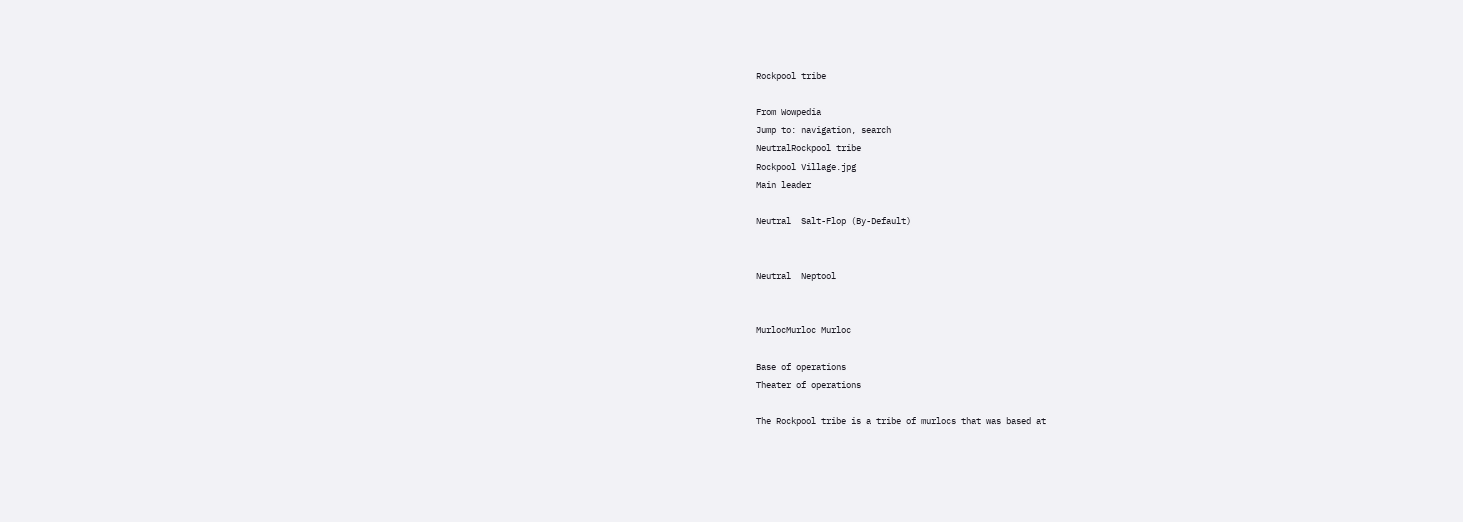Rockpool tribe

From Wowpedia
Jump to: navigation, search
NeutralRockpool tribe
Rockpool Village.jpg
Main leader

Neutral  Salt-Flop (By-Default)


Neutral  Neptool


MurlocMurloc Murloc

Base of operations
Theater of operations

The Rockpool tribe is a tribe of murlocs that was based at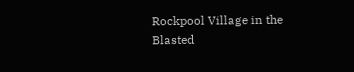Rockpool Village in the Blasted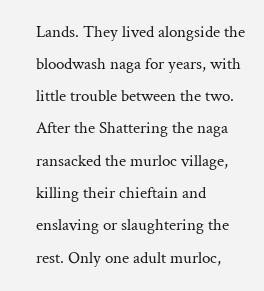Lands. They lived alongside the bloodwash naga for years, with little trouble between the two. After the Shattering the naga ransacked the murloc village, killing their chieftain and enslaving or slaughtering the rest. Only one adult murloc,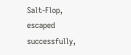Salt-Flop, escaped successfully,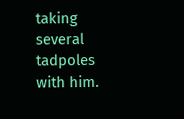taking several tadpoles with him.